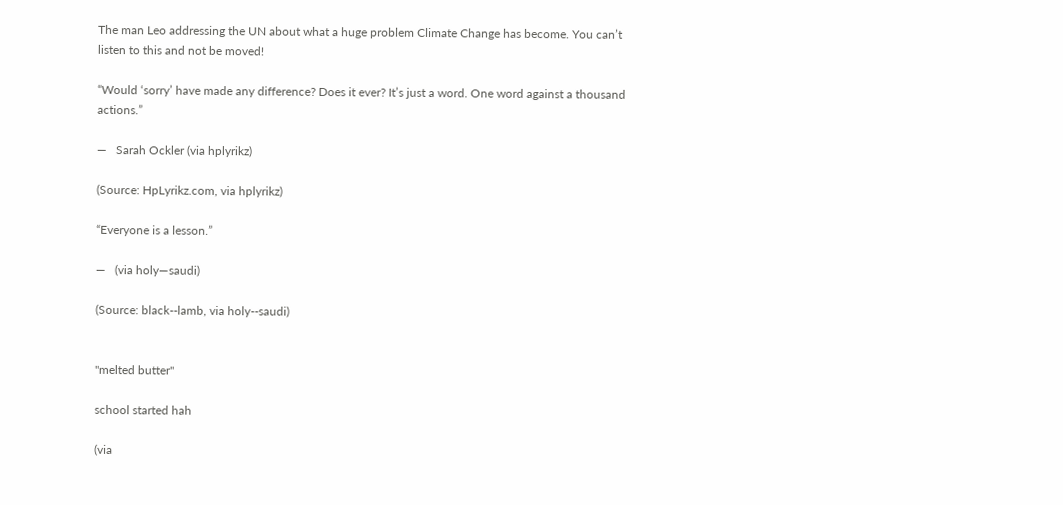The man Leo addressing the UN about what a huge problem Climate Change has become. You can’t listen to this and not be moved!

“Would ‘sorry’ have made any difference? Does it ever? It’s just a word. One word against a thousand actions.”

—   Sarah Ockler (via hplyrikz)

(Source: HpLyrikz.com, via hplyrikz)

“Everyone is a lesson.”

—   (via holy—saudi)

(Source: black--lamb, via holy--saudi)


"melted butter"

school started hah

(via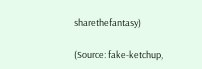sharethefantasy)

(Source: fake-ketchup,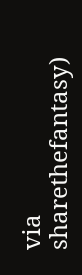via sharethefantasy)